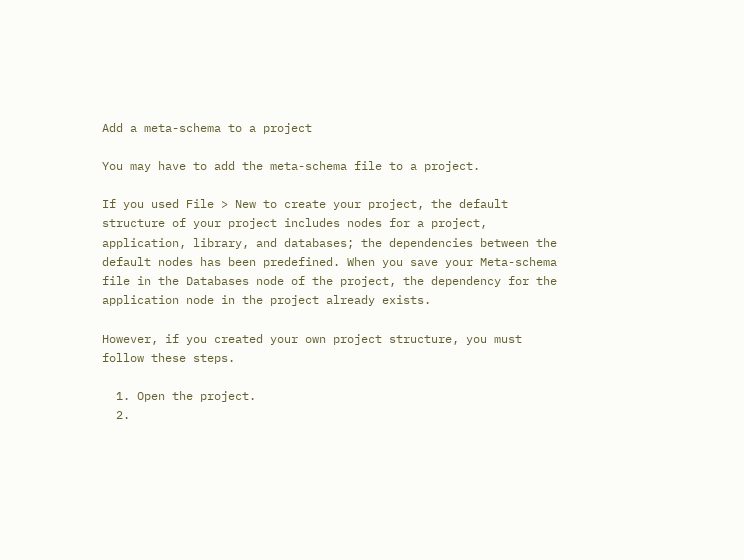Add a meta-schema to a project

You may have to add the meta-schema file to a project.

If you used File > New to create your project, the default structure of your project includes nodes for a project, application, library, and databases; the dependencies between the default nodes has been predefined. When you save your Meta-schema file in the Databases node of the project, the dependency for the application node in the project already exists.

However, if you created your own project structure, you must follow these steps.

  1. Open the project.
  2.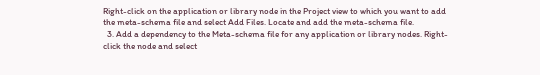Right-click on the application or library node in the Project view to which you want to add the meta-schema file and select Add Files. Locate and add the meta-schema file.
  3. Add a dependency to the Meta-schema file for any application or library nodes. Right-click the node and select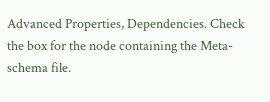Advanced Properties, Dependencies. Check the box for the node containing the Meta-schema file.